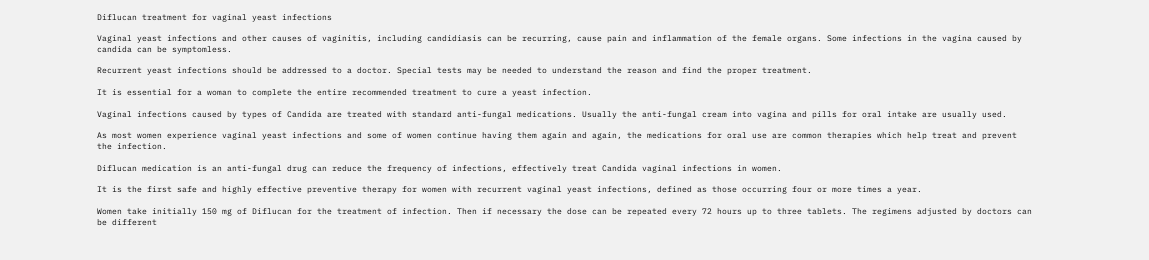Diflucan treatment for vaginal yeast infections

Vaginal yeast infections and other causes of vaginitis, including candidiasis can be recurring, cause pain and inflammation of the female organs. Some infections in the vagina caused by candida can be symptomless.

Recurrent yeast infections should be addressed to a doctor. Special tests may be needed to understand the reason and find the proper treatment.

It is essential for a woman to complete the entire recommended treatment to cure a yeast infection.

Vaginal infections caused by types of Candida are treated with standard anti-fungal medications. Usually the anti-fungal cream into vagina and pills for oral intake are usually used.

As most women experience vaginal yeast infections and some of women continue having them again and again, the medications for oral use are common therapies which help treat and prevent the infection.

Diflucan medication is an anti-fungal drug can reduce the frequency of infections, effectively treat Candida vaginal infections in women.

It is the first safe and highly effective preventive therapy for women with recurrent vaginal yeast infections, defined as those occurring four or more times a year.

Women take initially 150 mg of Diflucan for the treatment of infection. Then if necessary the dose can be repeated every 72 hours up to three tablets. The regimens adjusted by doctors can be different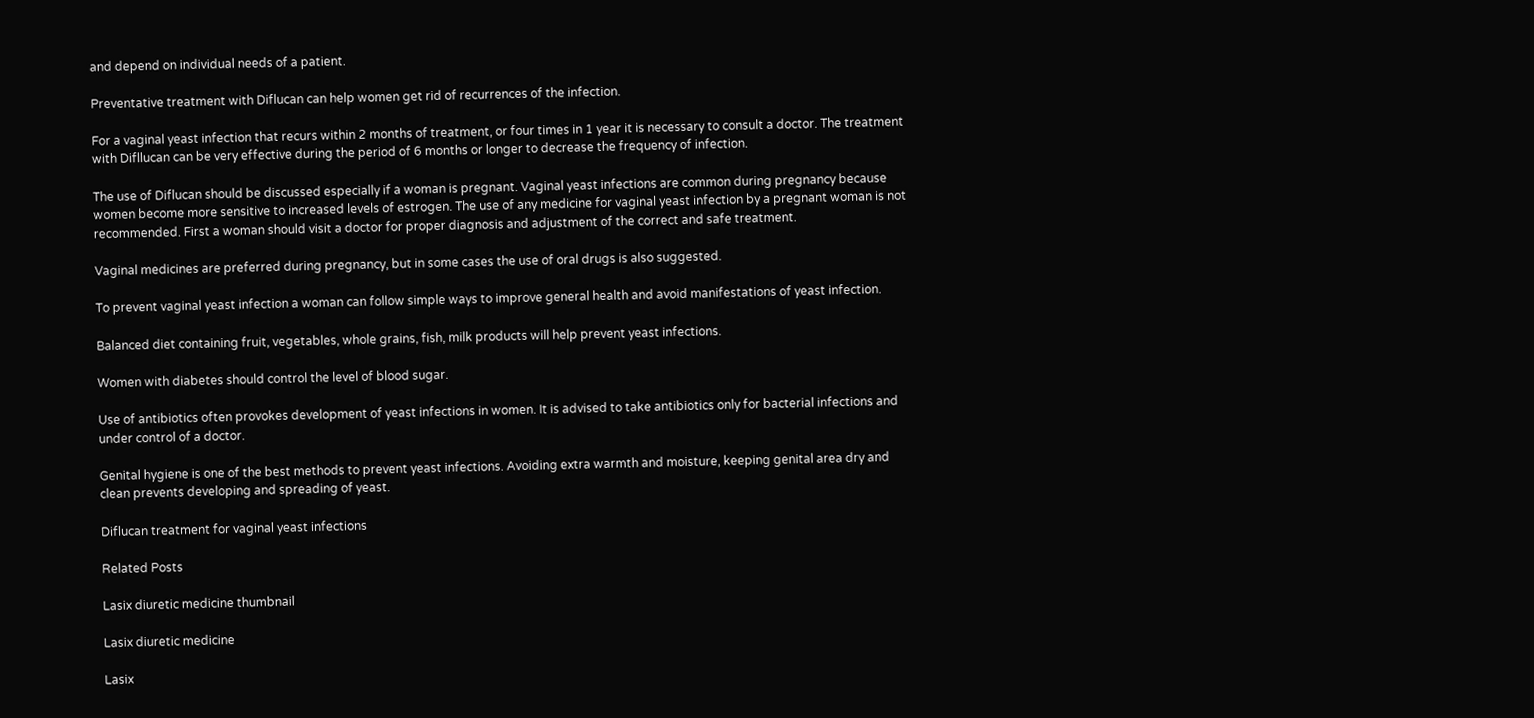and depend on individual needs of a patient.

Preventative treatment with Diflucan can help women get rid of recurrences of the infection.

For a vaginal yeast infection that recurs within 2 months of treatment, or four times in 1 year it is necessary to consult a doctor. The treatment with Difllucan can be very effective during the period of 6 months or longer to decrease the frequency of infection.

The use of Diflucan should be discussed especially if a woman is pregnant. Vaginal yeast infections are common during pregnancy because women become more sensitive to increased levels of estrogen. The use of any medicine for vaginal yeast infection by a pregnant woman is not recommended. First a woman should visit a doctor for proper diagnosis and adjustment of the correct and safe treatment.

Vaginal medicines are preferred during pregnancy, but in some cases the use of oral drugs is also suggested.

To prevent vaginal yeast infection a woman can follow simple ways to improve general health and avoid manifestations of yeast infection.

Balanced diet containing fruit, vegetables, whole grains, fish, milk products will help prevent yeast infections.

Women with diabetes should control the level of blood sugar.

Use of antibiotics often provokes development of yeast infections in women. It is advised to take antibiotics only for bacterial infections and under control of a doctor.

Genital hygiene is one of the best methods to prevent yeast infections. Avoiding extra warmth and moisture, keeping genital area dry and clean prevents developing and spreading of yeast.

Diflucan treatment for vaginal yeast infections

Related Posts

Lasix diuretic medicine thumbnail

Lasix diuretic medicine

Lasix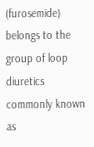(furosemide) belongs to the group of loop diuretics commonly known as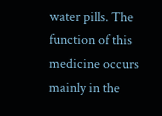water pills. The function of this medicine occurs mainly in the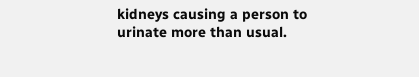kidneys causing a person to urinate more than usual.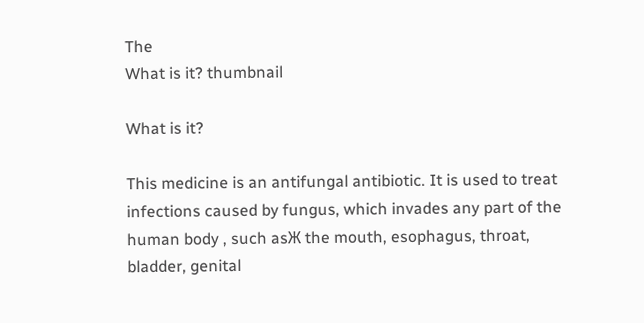The
What is it? thumbnail

What is it?

This medicine is an antifungal antibiotic. It is used to treat infections caused by fungus, which invades any part of the human body , such asЖ the mouth, esophagus, throat, bladder, genital